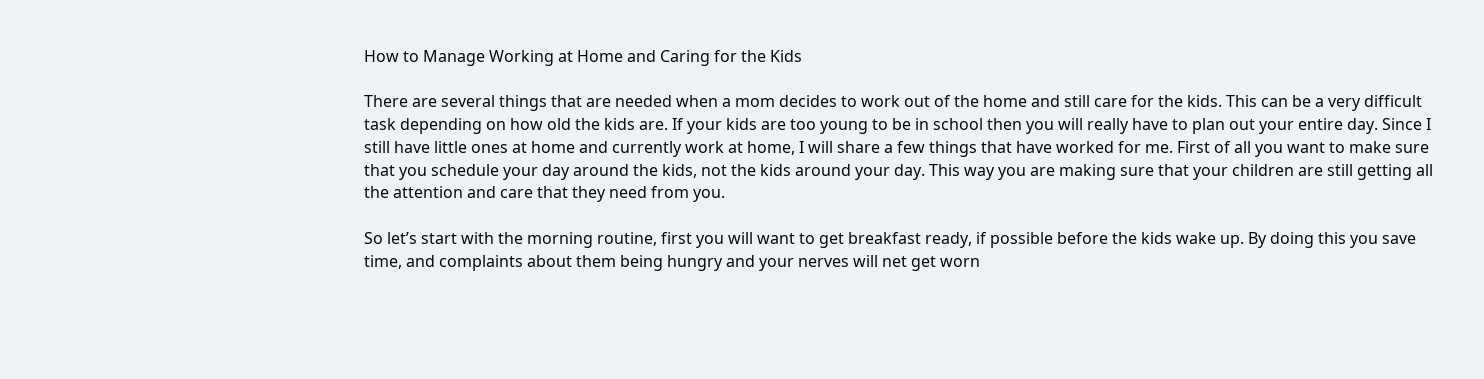How to Manage Working at Home and Caring for the Kids

There are several things that are needed when a mom decides to work out of the home and still care for the kids. This can be a very difficult task depending on how old the kids are. If your kids are too young to be in school then you will really have to plan out your entire day. Since I still have little ones at home and currently work at home, I will share a few things that have worked for me. First of all you want to make sure that you schedule your day around the kids, not the kids around your day. This way you are making sure that your children are still getting all the attention and care that they need from you.

So let’s start with the morning routine, first you will want to get breakfast ready, if possible before the kids wake up. By doing this you save time, and complaints about them being hungry and your nerves will net get worn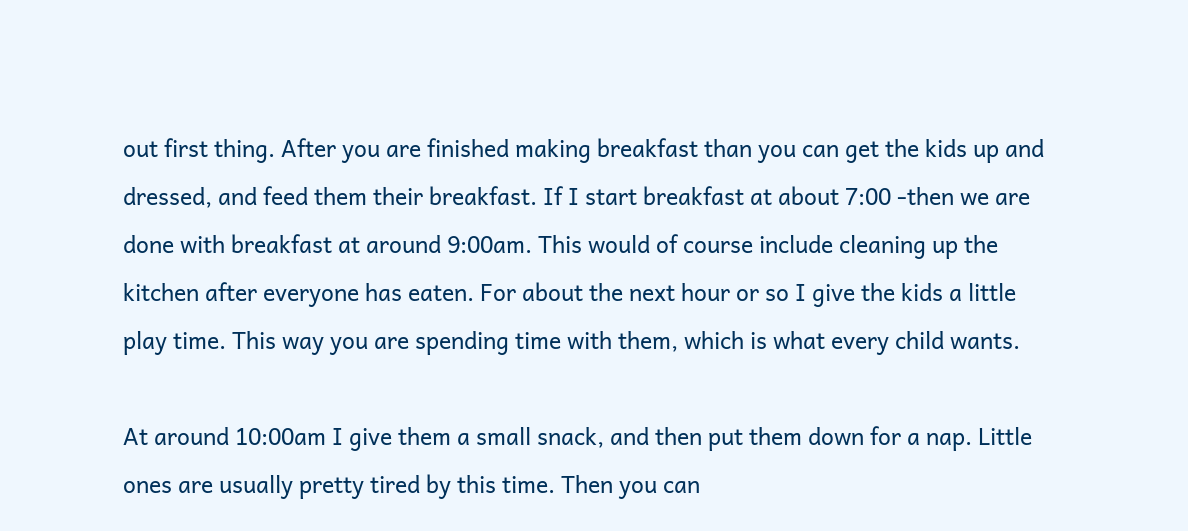out first thing. After you are finished making breakfast than you can get the kids up and dressed, and feed them their breakfast. If I start breakfast at about 7:00 -then we are done with breakfast at around 9:00am. This would of course include cleaning up the kitchen after everyone has eaten. For about the next hour or so I give the kids a little play time. This way you are spending time with them, which is what every child wants.

At around 10:00am I give them a small snack, and then put them down for a nap. Little ones are usually pretty tired by this time. Then you can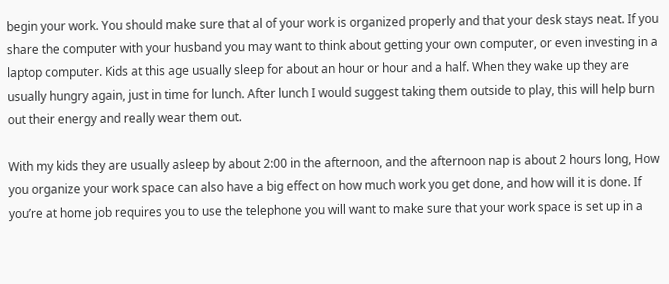begin your work. You should make sure that al of your work is organized properly and that your desk stays neat. If you share the computer with your husband you may want to think about getting your own computer, or even investing in a laptop computer. Kids at this age usually sleep for about an hour or hour and a half. When they wake up they are usually hungry again, just in time for lunch. After lunch I would suggest taking them outside to play, this will help burn out their energy and really wear them out.

With my kids they are usually asleep by about 2:00 in the afternoon, and the afternoon nap is about 2 hours long, How you organize your work space can also have a big effect on how much work you get done, and how will it is done. If you’re at home job requires you to use the telephone you will want to make sure that your work space is set up in a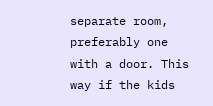separate room, preferably one with a door. This way if the kids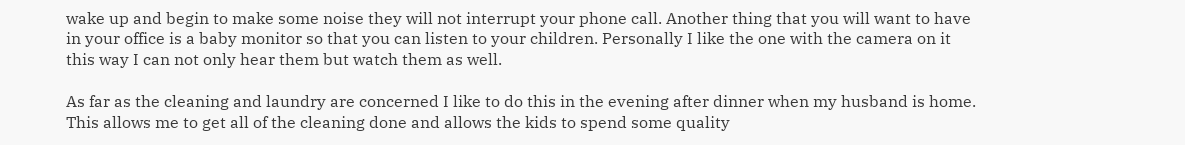wake up and begin to make some noise they will not interrupt your phone call. Another thing that you will want to have in your office is a baby monitor so that you can listen to your children. Personally I like the one with the camera on it this way I can not only hear them but watch them as well.

As far as the cleaning and laundry are concerned I like to do this in the evening after dinner when my husband is home. This allows me to get all of the cleaning done and allows the kids to spend some quality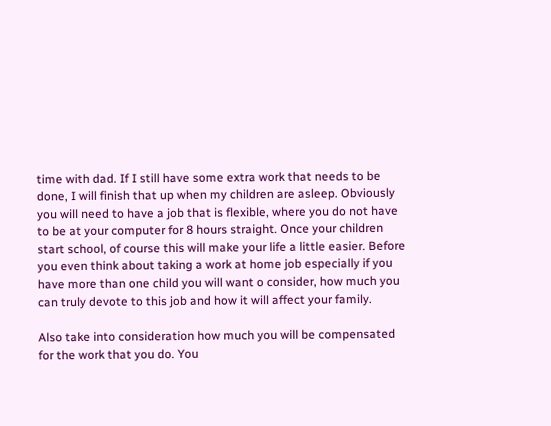time with dad. If I still have some extra work that needs to be done, I will finish that up when my children are asleep. Obviously you will need to have a job that is flexible, where you do not have to be at your computer for 8 hours straight. Once your children start school, of course this will make your life a little easier. Before you even think about taking a work at home job especially if you have more than one child you will want o consider, how much you can truly devote to this job and how it will affect your family.

Also take into consideration how much you will be compensated for the work that you do. You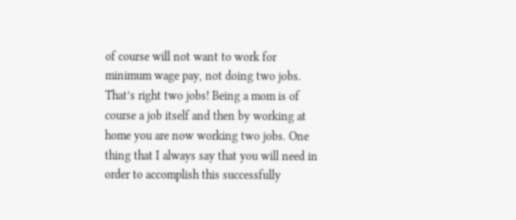of course will not want to work for minimum wage pay, not doing two jobs. That’s right two jobs! Being a mom is of course a job itself and then by working at home you are now working two jobs. One thing that I always say that you will need in order to accomplish this successfully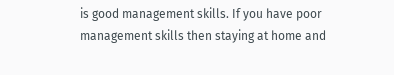is good management skills. If you have poor management skills then staying at home and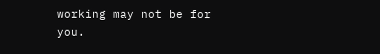working may not be for you.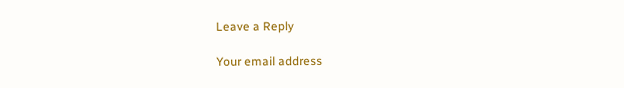Leave a Reply

Your email address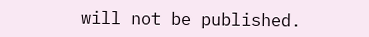will not be published.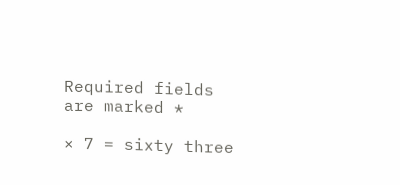Required fields are marked *

× 7 = sixty three